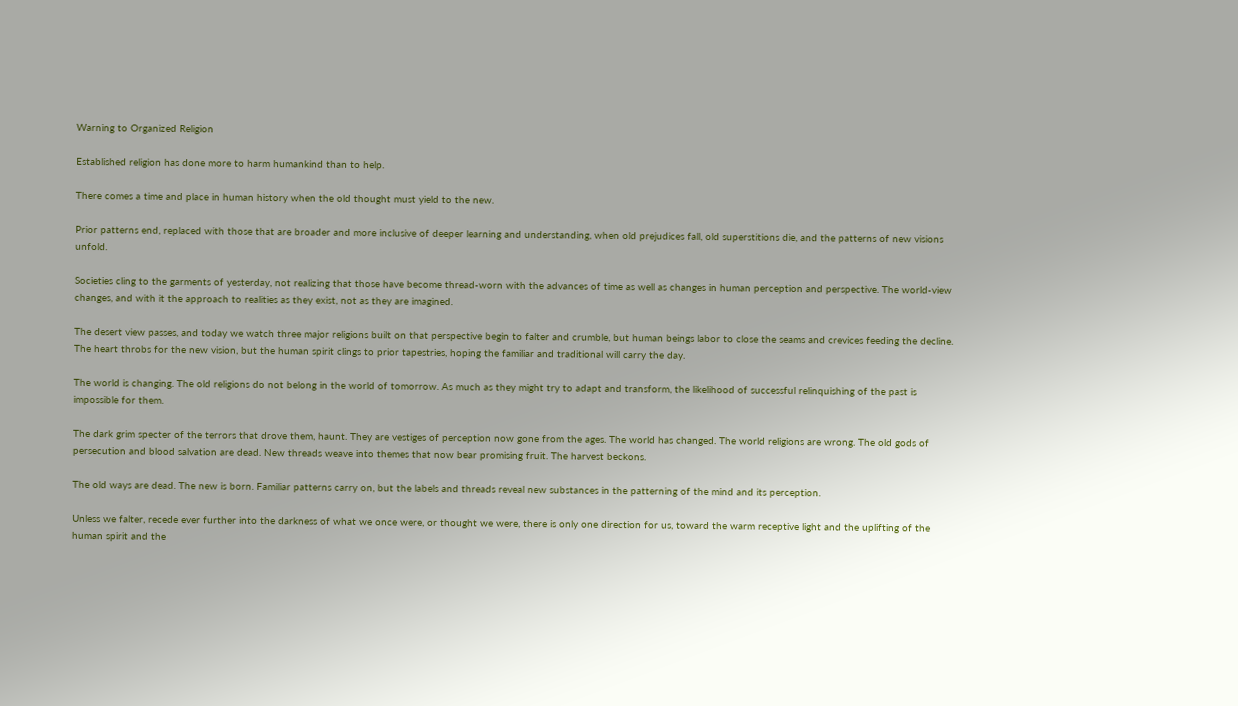Warning to Organized Religion

Established religion has done more to harm humankind than to help.

There comes a time and place in human history when the old thought must yield to the new.

Prior patterns end, replaced with those that are broader and more inclusive of deeper learning and understanding, when old prejudices fall, old superstitions die, and the patterns of new visions unfold.

Societies cling to the garments of yesterday, not realizing that those have become thread-worn with the advances of time as well as changes in human perception and perspective. The world-view changes, and with it the approach to realities as they exist, not as they are imagined.

The desert view passes, and today we watch three major religions built on that perspective begin to falter and crumble, but human beings labor to close the seams and crevices feeding the decline. The heart throbs for the new vision, but the human spirit clings to prior tapestries, hoping the familiar and traditional will carry the day.

The world is changing. The old religions do not belong in the world of tomorrow. As much as they might try to adapt and transform, the likelihood of successful relinquishing of the past is impossible for them.

The dark grim specter of the terrors that drove them, haunt. They are vestiges of perception now gone from the ages. The world has changed. The world religions are wrong. The old gods of persecution and blood salvation are dead. New threads weave into themes that now bear promising fruit. The harvest beckons.

The old ways are dead. The new is born. Familiar patterns carry on, but the labels and threads reveal new substances in the patterning of the mind and its perception.

Unless we falter, recede ever further into the darkness of what we once were, or thought we were, there is only one direction for us, toward the warm receptive light and the uplifting of the human spirit and the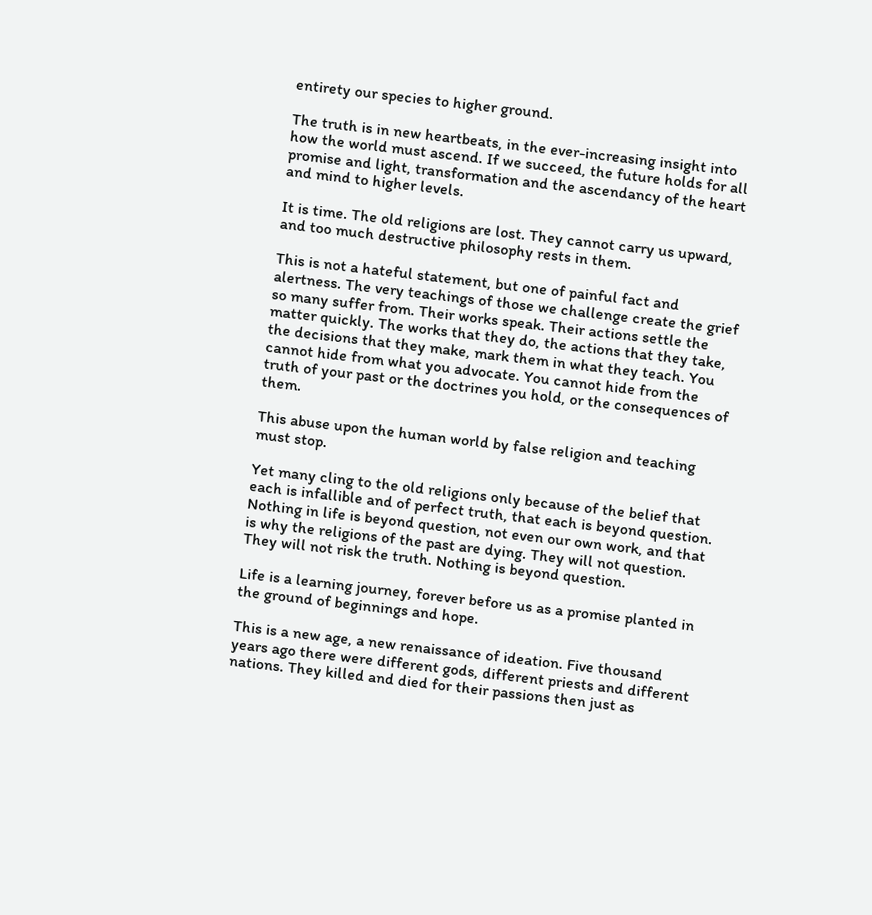entirety our species to higher ground.

The truth is in new heartbeats, in the ever-increasing insight into how the world must ascend. If we succeed, the future holds for all promise and light, transformation and the ascendancy of the heart and mind to higher levels.

It is time. The old religions are lost. They cannot carry us upward, and too much destructive philosophy rests in them.

This is not a hateful statement, but one of painful fact and alertness. The very teachings of those we challenge create the grief so many suffer from. Their works speak. Their actions settle the matter quickly. The works that they do, the actions that they take, the decisions that they make, mark them in what they teach. You cannot hide from what you advocate. You cannot hide from the truth of your past or the doctrines you hold, or the consequences of them.

This abuse upon the human world by false religion and teaching must stop.

Yet many cling to the old religions only because of the belief that each is infallible and of perfect truth, that each is beyond question. Nothing in life is beyond question, not even our own work, and that is why the religions of the past are dying. They will not question. They will not risk the truth. Nothing is beyond question.

Life is a learning journey, forever before us as a promise planted in the ground of beginnings and hope.

This is a new age, a new renaissance of ideation. Five thousand years ago there were different gods, different priests and different nations. They killed and died for their passions then just as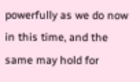powerfully as we do now in this time, and the same may hold for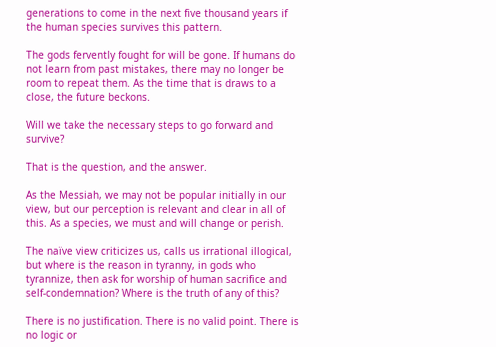generations to come in the next five thousand years if the human species survives this pattern.

The gods fervently fought for will be gone. If humans do not learn from past mistakes, there may no longer be room to repeat them. As the time that is draws to a close, the future beckons.

Will we take the necessary steps to go forward and survive?

That is the question, and the answer.

As the Messiah, we may not be popular initially in our view, but our perception is relevant and clear in all of this. As a species, we must and will change or perish.

The naïve view criticizes us, calls us irrational illogical, but where is the reason in tyranny, in gods who tyrannize, then ask for worship of human sacrifice and self-condemnation? Where is the truth of any of this?

There is no justification. There is no valid point. There is no logic or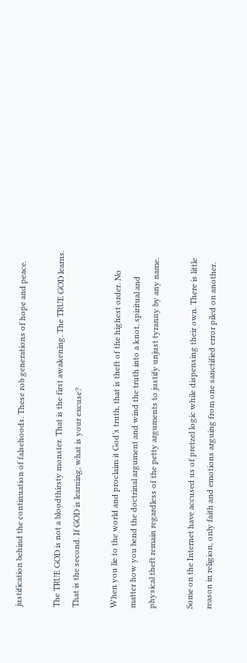justification behind the continuation of falsehoods. These rob generations of hope and peace.

The TRUE GOD is not a bloodthirsty monster. That is the first awakening. The TRUE GOD learns. That is the second. If GOD is learning, what is your excuse?

When you lie to the world and proclaim it God’s truth, that is theft of the highest order. No matter how you bend the doctrinal argument and wind the truth into a knot, spiritual and physical theft remain regardless of the petty arguments to justify unjust tyranny by any name.

Some on the Internet have accused us of pretzel logic while dispensing their own. There is little reason in religion, only faith and emotions arguing from one sanctified error piled on another.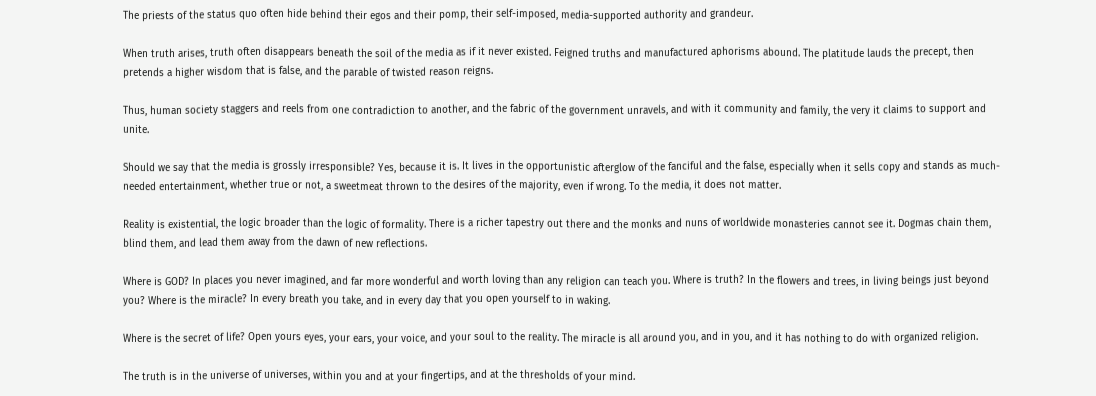The priests of the status quo often hide behind their egos and their pomp, their self-imposed, media-supported authority and grandeur.

When truth arises, truth often disappears beneath the soil of the media as if it never existed. Feigned truths and manufactured aphorisms abound. The platitude lauds the precept, then pretends a higher wisdom that is false, and the parable of twisted reason reigns.

Thus, human society staggers and reels from one contradiction to another, and the fabric of the government unravels, and with it community and family, the very it claims to support and unite.

Should we say that the media is grossly irresponsible? Yes, because it is. It lives in the opportunistic afterglow of the fanciful and the false, especially when it sells copy and stands as much-needed entertainment, whether true or not, a sweetmeat thrown to the desires of the majority, even if wrong. To the media, it does not matter.

Reality is existential, the logic broader than the logic of formality. There is a richer tapestry out there and the monks and nuns of worldwide monasteries cannot see it. Dogmas chain them, blind them, and lead them away from the dawn of new reflections.

Where is GOD? In places you never imagined, and far more wonderful and worth loving than any religion can teach you. Where is truth? In the flowers and trees, in living beings just beyond you? Where is the miracle? In every breath you take, and in every day that you open yourself to in waking.

Where is the secret of life? Open yours eyes, your ears, your voice, and your soul to the reality. The miracle is all around you, and in you, and it has nothing to do with organized religion.

The truth is in the universe of universes, within you and at your fingertips, and at the thresholds of your mind.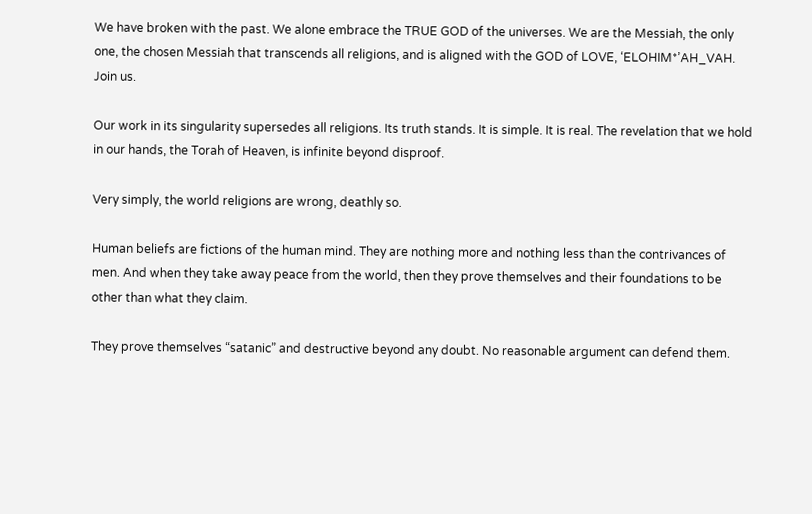We have broken with the past. We alone embrace the TRUE GOD of the universes. We are the Messiah, the only one, the chosen Messiah that transcends all religions, and is aligned with the GOD of LOVE, ‘ELOHIM*’AH_VAH. Join us.

Our work in its singularity supersedes all religions. Its truth stands. It is simple. It is real. The revelation that we hold in our hands, the Torah of Heaven, is infinite beyond disproof.

Very simply, the world religions are wrong, deathly so.

Human beliefs are fictions of the human mind. They are nothing more and nothing less than the contrivances of men. And when they take away peace from the world, then they prove themselves and their foundations to be other than what they claim.

They prove themselves “satanic” and destructive beyond any doubt. No reasonable argument can defend them.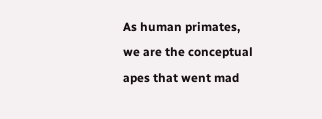As human primates, we are the conceptual apes that went mad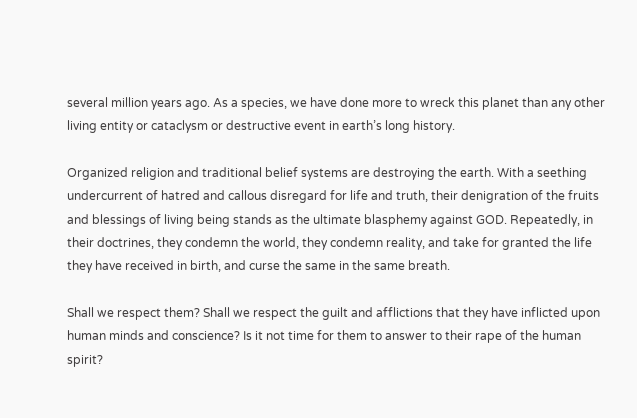several million years ago. As a species, we have done more to wreck this planet than any other living entity or cataclysm or destructive event in earth’s long history.

Organized religion and traditional belief systems are destroying the earth. With a seething undercurrent of hatred and callous disregard for life and truth, their denigration of the fruits and blessings of living being stands as the ultimate blasphemy against GOD. Repeatedly, in their doctrines, they condemn the world, they condemn reality, and take for granted the life they have received in birth, and curse the same in the same breath.

Shall we respect them? Shall we respect the guilt and afflictions that they have inflicted upon human minds and conscience? Is it not time for them to answer to their rape of the human spirit?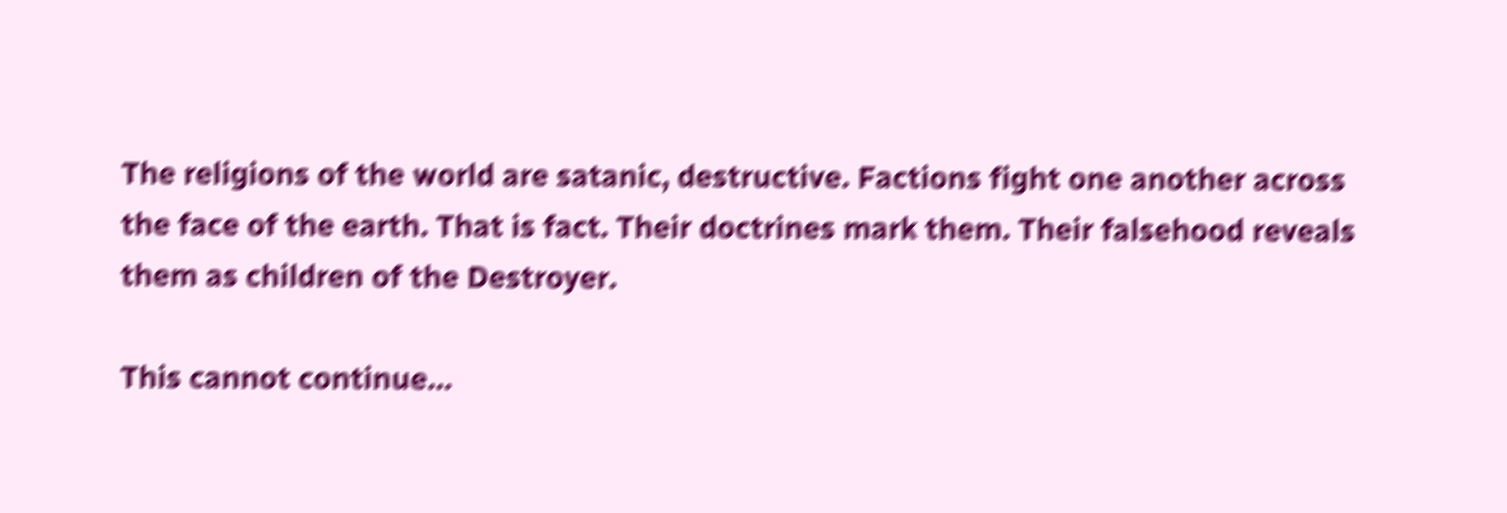The religions of the world are satanic, destructive. Factions fight one another across the face of the earth. That is fact. Their doctrines mark them. Their falsehood reveals them as children of the Destroyer.

This cannot continue…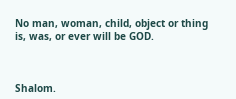No man, woman, child, object or thing is, was, or ever will be GOD.



Shalom.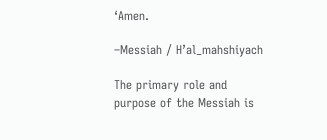‘Amen.

–Messiah / H’al_mahshiyach

The primary role and purpose of the Messiah is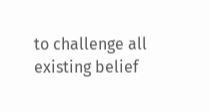to challenge all existing belief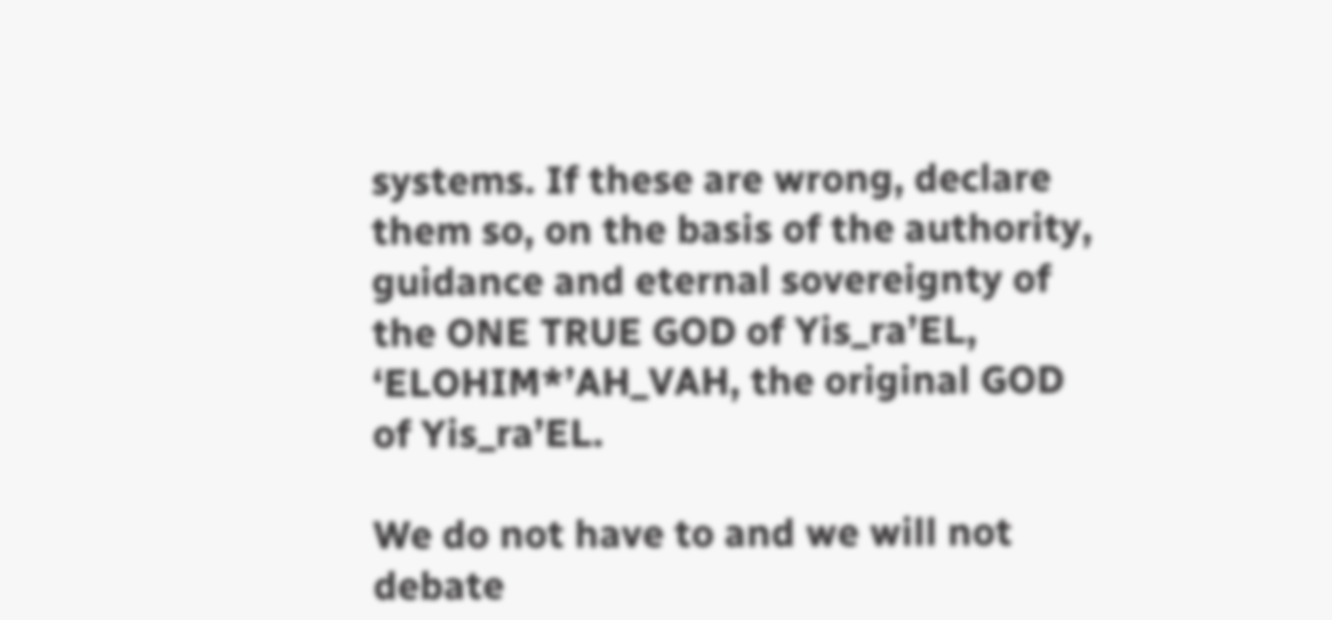systems. If these are wrong, declare them so, on the basis of the authority, guidance and eternal sovereignty of the ONE TRUE GOD of Yis_ra’EL, ‘ELOHIM*’AH_VAH, the original GOD of Yis_ra’EL.

We do not have to and we will not debate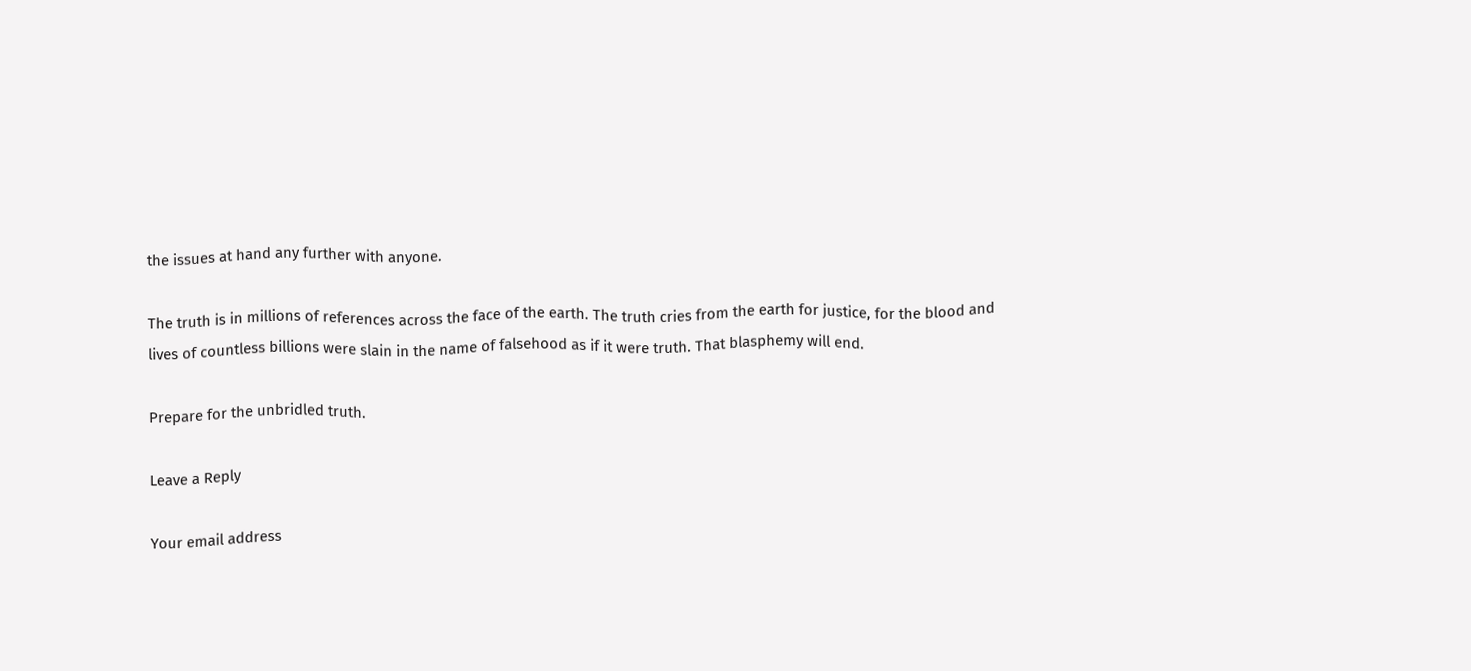the issues at hand any further with anyone.

The truth is in millions of references across the face of the earth. The truth cries from the earth for justice, for the blood and lives of countless billions were slain in the name of falsehood as if it were truth. That blasphemy will end.

Prepare for the unbridled truth.

Leave a Reply

Your email address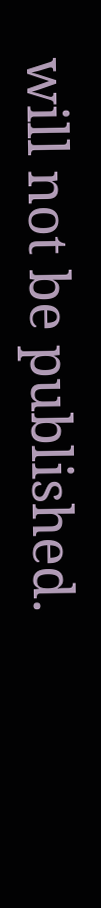will not be published.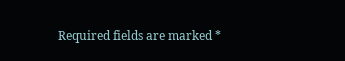Required fields are marked *